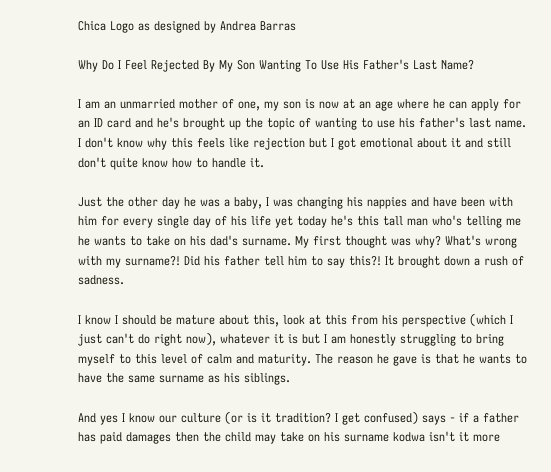Chica Logo as designed by Andrea Barras

Why Do I Feel Rejected By My Son Wanting To Use His Father's Last Name?

I am an unmarried mother of one, my son is now at an age where he can apply for an ID card and he's brought up the topic of wanting to use his father's last name. I don't know why this feels like rejection but I got emotional about it and still don't quite know how to handle it.

Just the other day he was a baby, I was changing his nappies and have been with him for every single day of his life yet today he's this tall man who's telling me he wants to take on his dad's surname. My first thought was why? What's wrong with my surname?! Did his father tell him to say this?! It brought down a rush of sadness.

I know I should be mature about this, look at this from his perspective (which I just can't do right now), whatever it is but I am honestly struggling to bring myself to this level of calm and maturity. The reason he gave is that he wants to have the same surname as his siblings.

And yes I know our culture (or is it tradition? I get confused) says - if a father has paid damages then the child may take on his surname kodwa isn't it more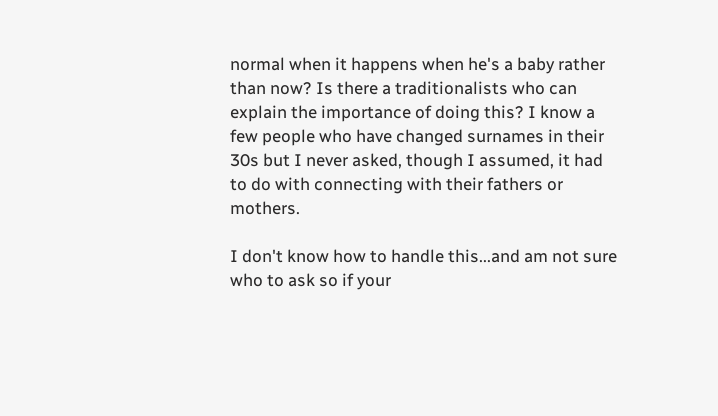normal when it happens when he's a baby rather than now? Is there a traditionalists who can explain the importance of doing this? I know a few people who have changed surnames in their 30s but I never asked, though I assumed, it had to do with connecting with their fathers or mothers.

I don't know how to handle this...and am not sure who to ask so if your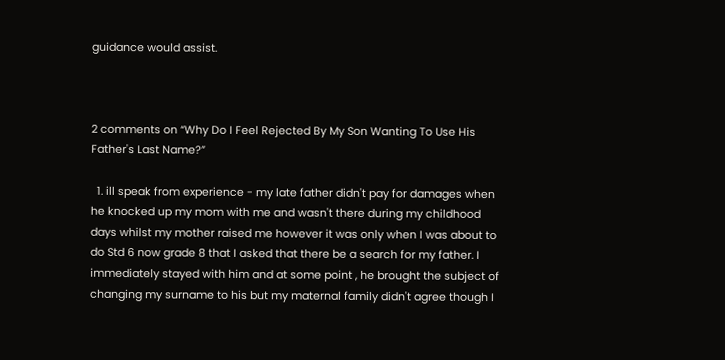guidance would assist.



2 comments on “Why Do I Feel Rejected By My Son Wanting To Use His Father's Last Name?”

  1. ill speak from experience - my late father didn't pay for damages when he knocked up my mom with me and wasn't there during my childhood days whilst my mother raised me however it was only when I was about to do Std 6 now grade 8 that I asked that there be a search for my father. I immediately stayed with him and at some point , he brought the subject of changing my surname to his but my maternal family didn't agree though I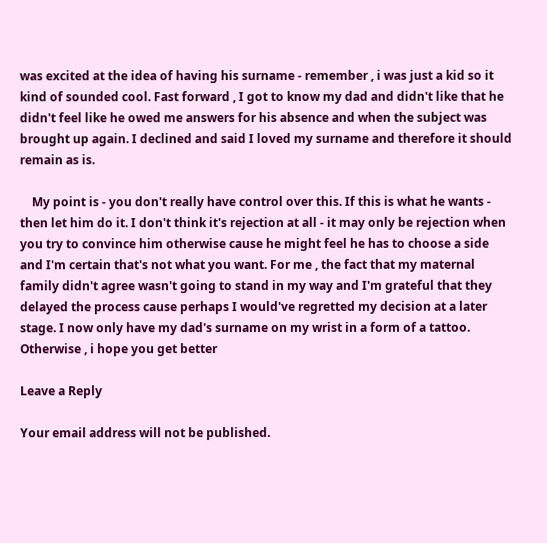was excited at the idea of having his surname - remember , i was just a kid so it kind of sounded cool. Fast forward , I got to know my dad and didn't like that he didn't feel like he owed me answers for his absence and when the subject was brought up again. I declined and said I loved my surname and therefore it should remain as is.

    My point is - you don't really have control over this. If this is what he wants - then let him do it. I don't think it's rejection at all - it may only be rejection when you try to convince him otherwise cause he might feel he has to choose a side and I'm certain that's not what you want. For me , the fact that my maternal family didn't agree wasn't going to stand in my way and I'm grateful that they delayed the process cause perhaps I would've regretted my decision at a later stage. I now only have my dad's surname on my wrist in a form of a tattoo. Otherwise , i hope you get better

Leave a Reply

Your email address will not be published.